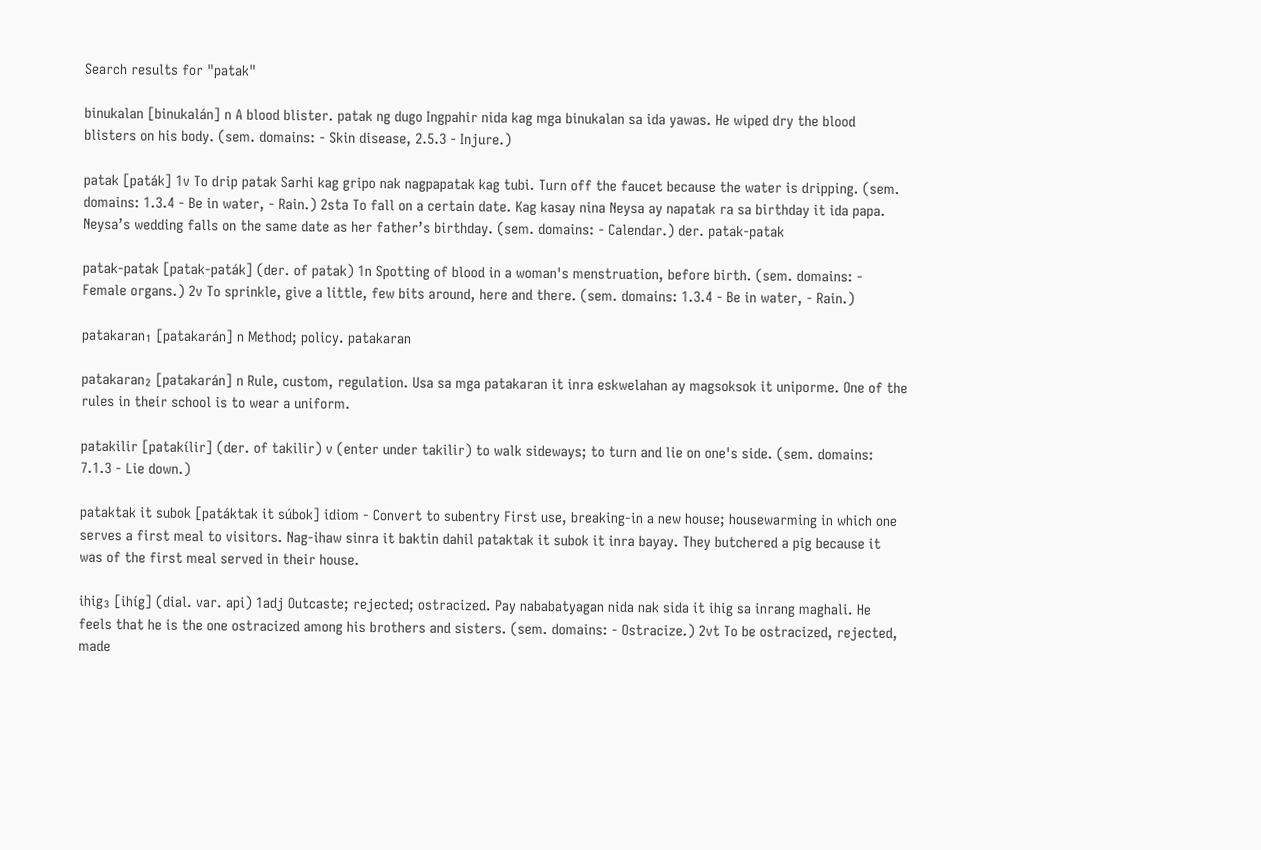Search results for "patak"

binukalan [binukalán] n A blood blister. patak ng dugo Ingpahir nida kag mga binukalan sa ida yawas. He wiped dry the blood blisters on his body. (sem. domains: - Skin disease, 2.5.3 - Injure.)

patak [paták] 1v To drip patak Sarhi kag gripo nak nagpapatak kag tubi. Turn off the faucet because the water is dripping. (sem. domains: 1.3.4 - Be in water, - Rain.) 2sta To fall on a certain date. Kag kasay nina Neysa ay napatak ra sa birthday it ida papa. Neysa’s wedding falls on the same date as her father’s birthday. (sem. domains: - Calendar.) der. patak-patak

patak-patak [patak-paták] (der. of patak) 1n Spotting of blood in a woman's menstruation, before birth. (sem. domains: - Female organs.) 2v To sprinkle, give a little, few bits around, here and there. (sem. domains: 1.3.4 - Be in water, - Rain.)

patakaran₁ [patakarán] n Method; policy. patakaran

patakaran₂ [patakarán] n Rule, custom, regulation. Usa sa mga patakaran it inra eskwelahan ay magsoksok it uniporme. One of the rules in their school is to wear a uniform.

patakilir [patakílir] (der. of takilir) v (enter under takilir) to walk sideways; to turn and lie on one's side. (sem. domains: 7.1.3 - Lie down.)

pataktak it subok [patáktak it súbok] idiom - Convert to subentry First use, breaking-in a new house; housewarming in which one serves a first meal to visitors. Nag-ihaw sinra it baktin dahil pataktak it subok it inra bayay. They butchered a pig because it was of the first meal served in their house.

ihig₃ [ihíg] (dial. var. api) 1adj Outcaste; rejected; ostracized. Pay nababatyagan nida nak sida it ihig sa inrang maghali. He feels that he is the one ostracized among his brothers and sisters. (sem. domains: - Ostracize.) 2vt To be ostracized, rejected, made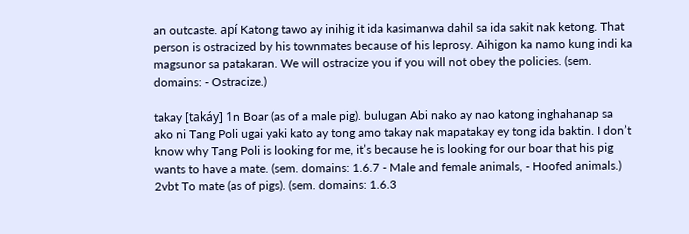an outcaste. apí Katong tawo ay inihig it ida kasimanwa dahil sa ida sakit nak ketong. That person is ostracized by his townmates because of his leprosy. Aihigon ka namo kung indi ka magsunor sa patakaran. We will ostracize you if you will not obey the policies. (sem. domains: - Ostracize.)

takay [takáy] 1n Boar (as of a male pig). bulugan Abi nako ay nao katong inghahanap sa ako ni Tang Poli ugai yaki kato ay tong amo takay nak mapatakay ey tong ida baktin. I don’t know why Tang Poli is looking for me, it’s because he is looking for our boar that his pig wants to have a mate. (sem. domains: 1.6.7 - Male and female animals, - Hoofed animals.) 2vbt To mate (as of pigs). (sem. domains: 1.6.3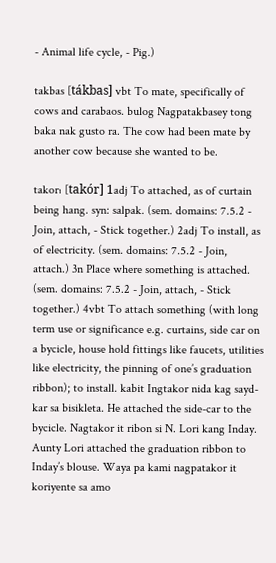- Animal life cycle, - Pig.)

takbas [tákbas] vbt To mate, specifically of cows and carabaos. bulog Nagpatakbasey tong baka nak gusto ra. The cow had been mate by another cow because she wanted to be.

takor₁ [takór] 1adj To attached, as of curtain being hang. syn: salpak. (sem. domains: 7.5.2 - Join, attach, - Stick together.) 2adj To install, as of electricity. (sem. domains: 7.5.2 - Join, attach.) 3n Place where something is attached. (sem. domains: 7.5.2 - Join, attach, - Stick together.) 4vbt To attach something (with long term use or significance e.g. curtains, side car on a bycicle, house hold fittings like faucets, utilities like electricity, the pinning of one’s graduation ribbon); to install. kabit Ingtakor nida kag sayd-kar sa bisikleta. He attached the side-car to the bycicle. Nagtakor it ribon si N. Lori kang Inday. Aunty Lori attached the graduation ribbon to Inday’s blouse. Waya pa kami nagpatakor it koriyente sa amo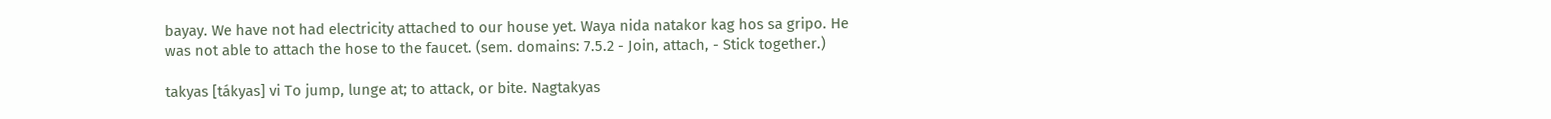bayay. We have not had electricity attached to our house yet. Waya nida natakor kag hos sa gripo. He was not able to attach the hose to the faucet. (sem. domains: 7.5.2 - Join, attach, - Stick together.)

takyas [tákyas] vi To jump, lunge at; to attack, or bite. Nagtakyas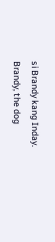si Brandy kang Inday. Brandy, the dog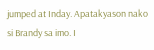jumped at Inday. Apatakyason nako si Brandy sa imo. I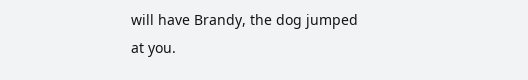will have Brandy, the dog jumped at you.